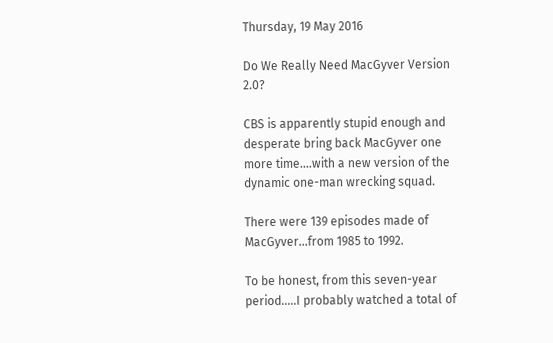Thursday, 19 May 2016

Do We Really Need MacGyver Version 2.0?

CBS is apparently stupid enough and desperate bring back MacGyver one more time....with a new version of the dynamic one-man wrecking squad.

There were 139 episodes made of MacGyver...from 1985 to 1992.

To be honest, from this seven-year period.....I probably watched a total of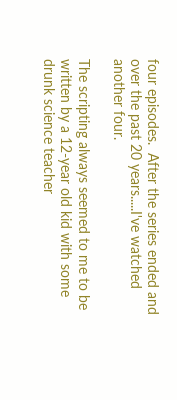four episodes.  After the series ended and over the past 20 years.....I've watched another four.

The scripting always seemed to me to be written by a 12-year old kid with some drunk science teacher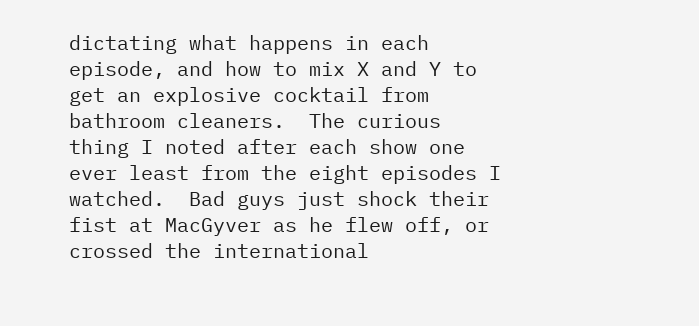dictating what happens in each episode, and how to mix X and Y to get an explosive cocktail from bathroom cleaners.  The curious thing I noted after each show one ever least from the eight episodes I watched.  Bad guys just shock their fist at MacGyver as he flew off, or crossed the international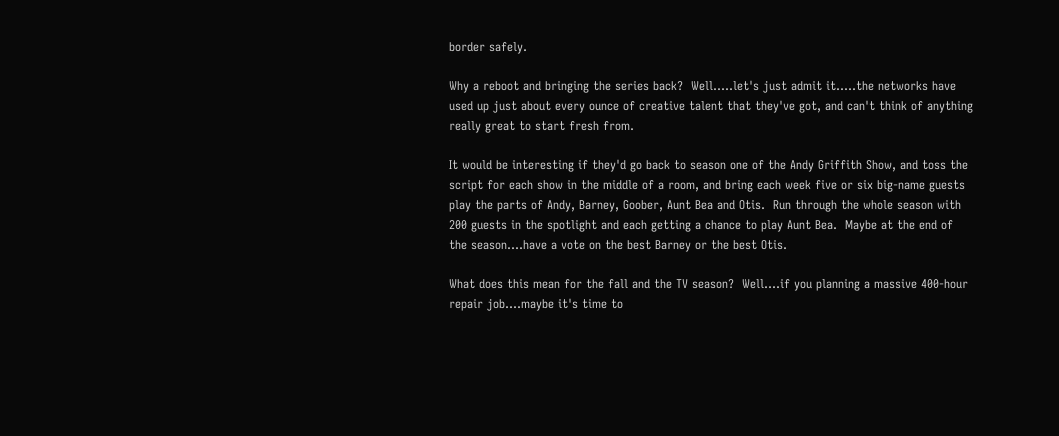border safely.

Why a reboot and bringing the series back?  Well.....let's just admit it.....the networks have used up just about every ounce of creative talent that they've got, and can't think of anything really great to start fresh from.

It would be interesting if they'd go back to season one of the Andy Griffith Show, and toss the script for each show in the middle of a room, and bring each week five or six big-name guests play the parts of Andy, Barney, Goober, Aunt Bea and Otis.  Run through the whole season with 200 guests in the spotlight and each getting a chance to play Aunt Bea.  Maybe at the end of the season....have a vote on the best Barney or the best Otis.

What does this mean for the fall and the TV season?  Well....if you planning a massive 400-hour repair job....maybe it's time to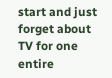start and just forget about TV for one entire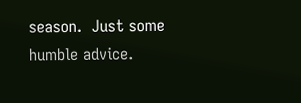season.  Just some humble advice.